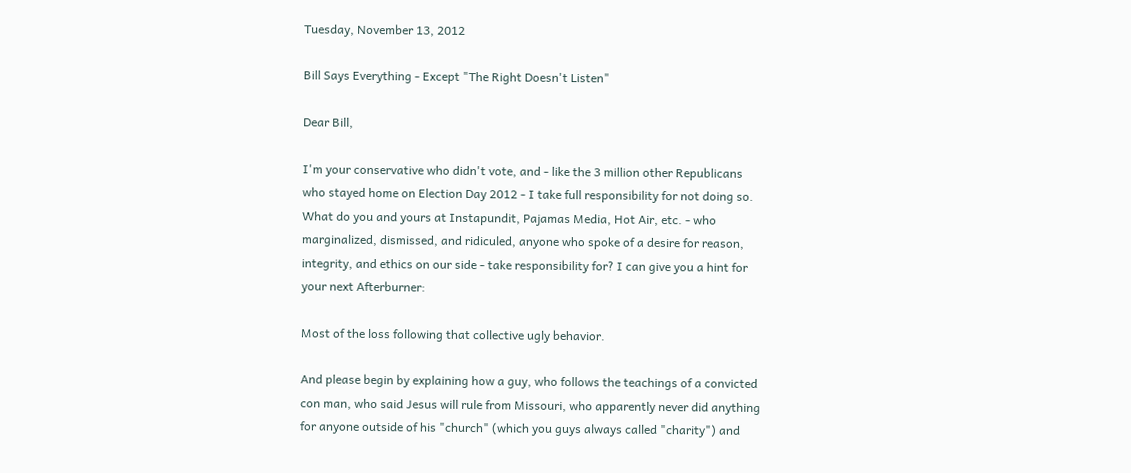Tuesday, November 13, 2012

Bill Says Everything - Except "The Right Doesn't Listen"

Dear Bill,

I'm your conservative who didn't vote, and - like the 3 million other Republicans who stayed home on Election Day 2012 - I take full responsibility for not doing so. What do you and yours at Instapundit, Pajamas Media, Hot Air, etc. - who marginalized, dismissed, and ridiculed, anyone who spoke of a desire for reason, integrity, and ethics on our side - take responsibility for? I can give you a hint for your next Afterburner:

Most of the loss following that collective ugly behavior.

And please begin by explaining how a guy, who follows the teachings of a convicted con man, who said Jesus will rule from Missouri, who apparently never did anything for anyone outside of his "church" (which you guys always called "charity") and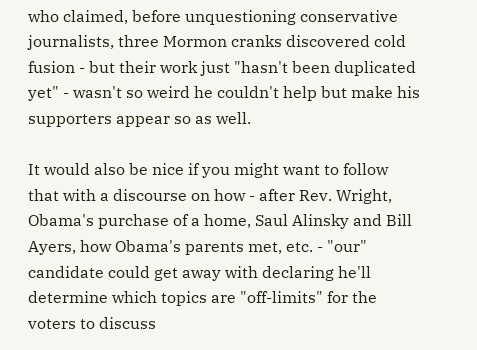who claimed, before unquestioning conservative journalists, three Mormon cranks discovered cold fusion - but their work just "hasn't been duplicated yet" - wasn't so weird he couldn't help but make his supporters appear so as well.

It would also be nice if you might want to follow that with a discourse on how - after Rev. Wright, Obama's purchase of a home, Saul Alinsky and Bill Ayers, how Obama's parents met, etc. - "our" candidate could get away with declaring he'll determine which topics are "off-limits" for the voters to discuss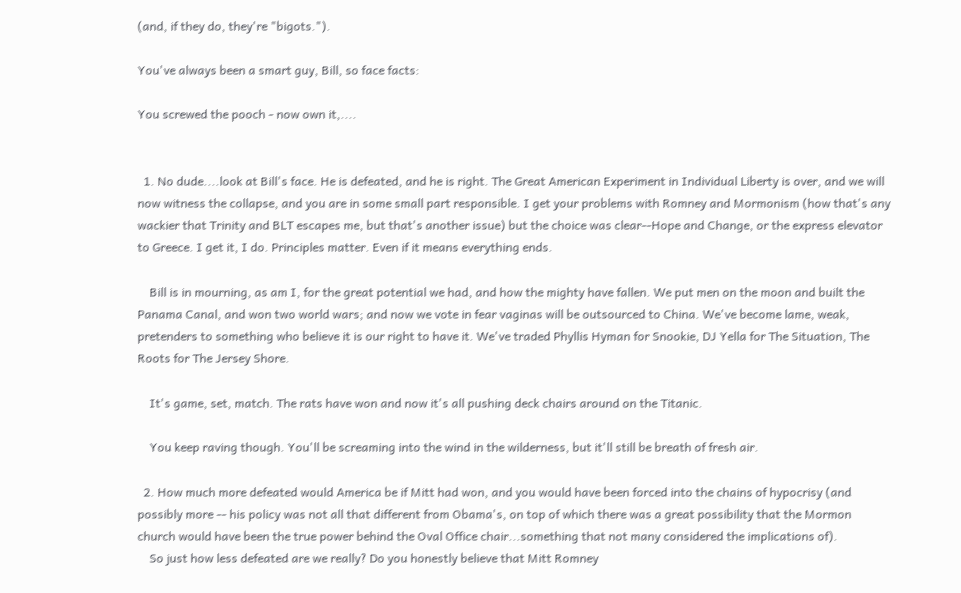(and, if they do, they're "bigots.").

You've always been a smart guy, Bill, so face facts:

You screwed the pooch - now own it,....


  1. No dude....look at Bill's face. He is defeated, and he is right. The Great American Experiment in Individual Liberty is over, and we will now witness the collapse, and you are in some small part responsible. I get your problems with Romney and Mormonism (how that's any wackier that Trinity and BLT escapes me, but that's another issue) but the choice was clear--Hope and Change, or the express elevator to Greece. I get it, I do. Principles matter. Even if it means everything ends.

    Bill is in mourning, as am I, for the great potential we had, and how the mighty have fallen. We put men on the moon and built the Panama Canal, and won two world wars; and now we vote in fear vaginas will be outsourced to China. We've become lame, weak, pretenders to something who believe it is our right to have it. We've traded Phyllis Hyman for Snookie, DJ Yella for The Situation, The Roots for The Jersey Shore.

    It's game, set, match. The rats have won and now it's all pushing deck chairs around on the Titanic.

    You keep raving though. You'll be screaming into the wind in the wilderness, but it'll still be breath of fresh air.

  2. How much more defeated would America be if Mitt had won, and you would have been forced into the chains of hypocrisy (and possibly more -- his policy was not all that different from Obama's, on top of which there was a great possibility that the Mormon church would have been the true power behind the Oval Office chair...something that not many considered the implications of).
    So just how less defeated are we really? Do you honestly believe that Mitt Romney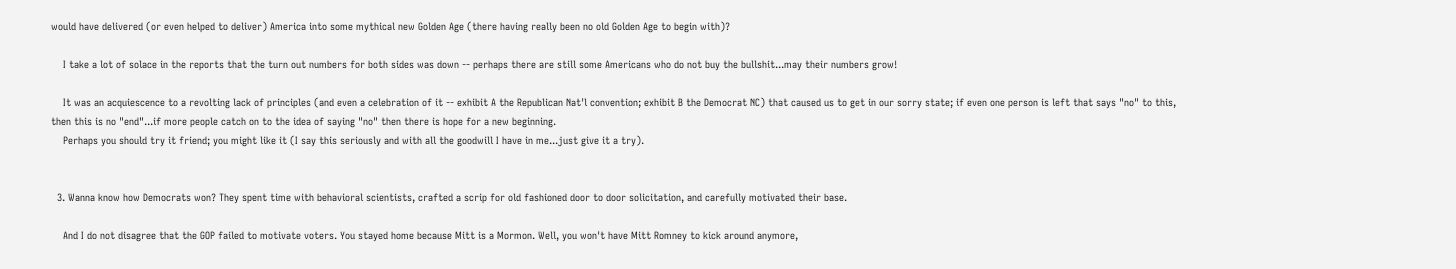would have delivered (or even helped to deliver) America into some mythical new Golden Age (there having really been no old Golden Age to begin with)?

    I take a lot of solace in the reports that the turn out numbers for both sides was down -- perhaps there are still some Americans who do not buy the bullshit...may their numbers grow!

    It was an acquiescence to a revolting lack of principles (and even a celebration of it -- exhibit A the Republican Nat'l convention; exhibit B the Democrat NC) that caused us to get in our sorry state; if even one person is left that says "no" to this, then this is no "end"...if more people catch on to the idea of saying "no" then there is hope for a new beginning.
    Perhaps you should try it friend; you might like it (I say this seriously and with all the goodwill I have in me...just give it a try).


  3. Wanna know how Democrats won? They spent time with behavioral scientists, crafted a scrip for old fashioned door to door solicitation, and carefully motivated their base.

    And I do not disagree that the GOP failed to motivate voters. You stayed home because Mitt is a Mormon. Well, you won't have Mitt Romney to kick around anymore,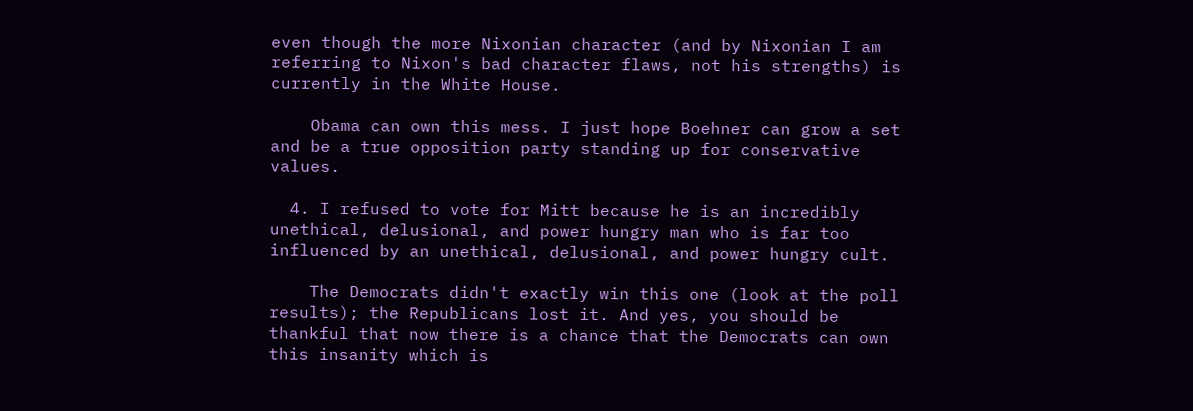even though the more Nixonian character (and by Nixonian I am referring to Nixon's bad character flaws, not his strengths) is currently in the White House.

    Obama can own this mess. I just hope Boehner can grow a set and be a true opposition party standing up for conservative values.

  4. I refused to vote for Mitt because he is an incredibly unethical, delusional, and power hungry man who is far too influenced by an unethical, delusional, and power hungry cult.

    The Democrats didn't exactly win this one (look at the poll results); the Republicans lost it. And yes, you should be thankful that now there is a chance that the Democrats can own this insanity which is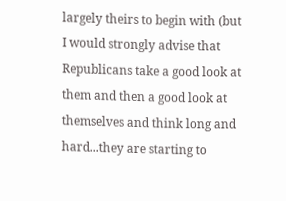largely theirs to begin with (but I would strongly advise that Republicans take a good look at them and then a good look at themselves and think long and hard...they are starting to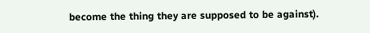become the thing they are supposed to be against).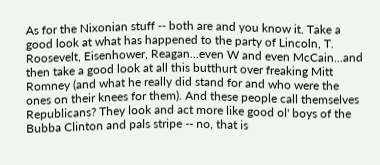As for the Nixonian stuff -- both are and you know it. Take a good look at what has happened to the party of Lincoln, T. Roosevelt, Eisenhower, Reagan...even W and even McCain...and then take a good look at all this butthurt over freaking Mitt Romney (and what he really did stand for and who were the ones on their knees for them). And these people call themselves Republicans? They look and act more like good ol' boys of the Bubba Clinton and pals stripe -- no, that is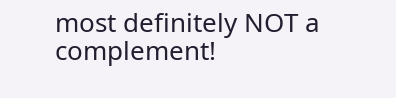most definitely NOT a complement!